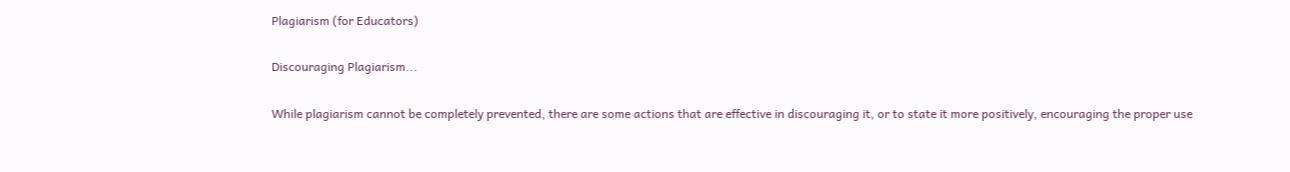Plagiarism (for Educators)

Discouraging Plagiarism...

While plagiarism cannot be completely prevented, there are some actions that are effective in discouraging it, or to state it more positively, encouraging the proper use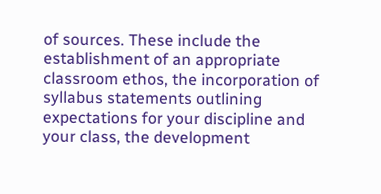of sources. These include the establishment of an appropriate classroom ethos, the incorporation of syllabus statements outlining expectations for your discipline and your class, the development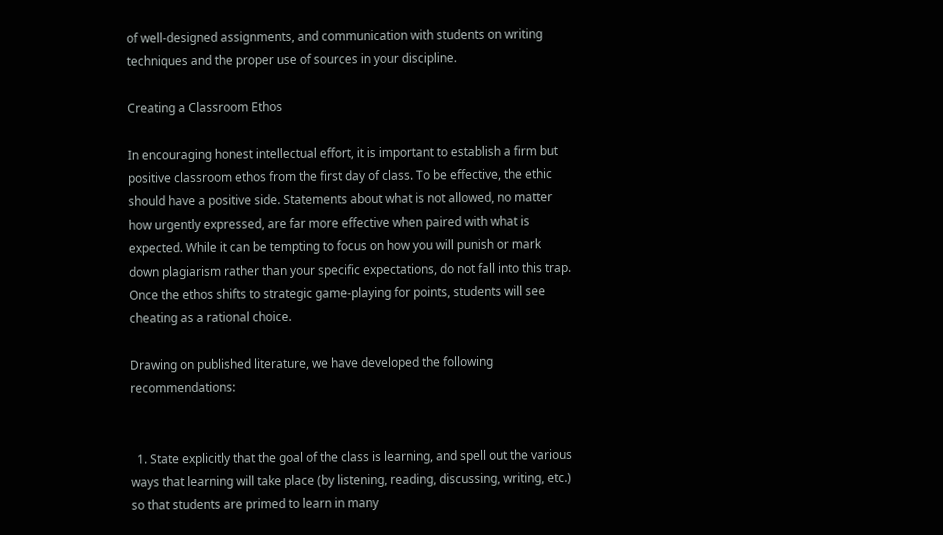of well-designed assignments, and communication with students on writing techniques and the proper use of sources in your discipline.

Creating a Classroom Ethos

In encouraging honest intellectual effort, it is important to establish a firm but positive classroom ethos from the first day of class. To be effective, the ethic should have a positive side. Statements about what is not allowed, no matter how urgently expressed, are far more effective when paired with what is expected. While it can be tempting to focus on how you will punish or mark down plagiarism rather than your specific expectations, do not fall into this trap. Once the ethos shifts to strategic game-playing for points, students will see cheating as a rational choice.

Drawing on published literature, we have developed the following recommendations:


  1. State explicitly that the goal of the class is learning, and spell out the various ways that learning will take place (by listening, reading, discussing, writing, etc.) so that students are primed to learn in many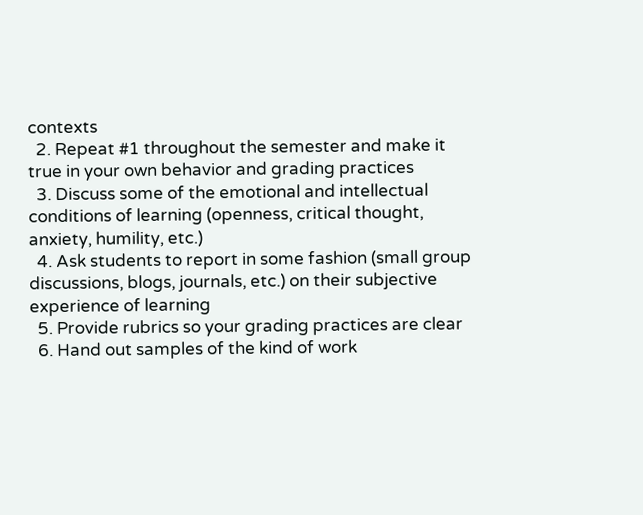contexts
  2. Repeat #1 throughout the semester and make it true in your own behavior and grading practices
  3. Discuss some of the emotional and intellectual conditions of learning (openness, critical thought, anxiety, humility, etc.)
  4. Ask students to report in some fashion (small group discussions, blogs, journals, etc.) on their subjective experience of learning
  5. Provide rubrics so your grading practices are clear
  6. Hand out samples of the kind of work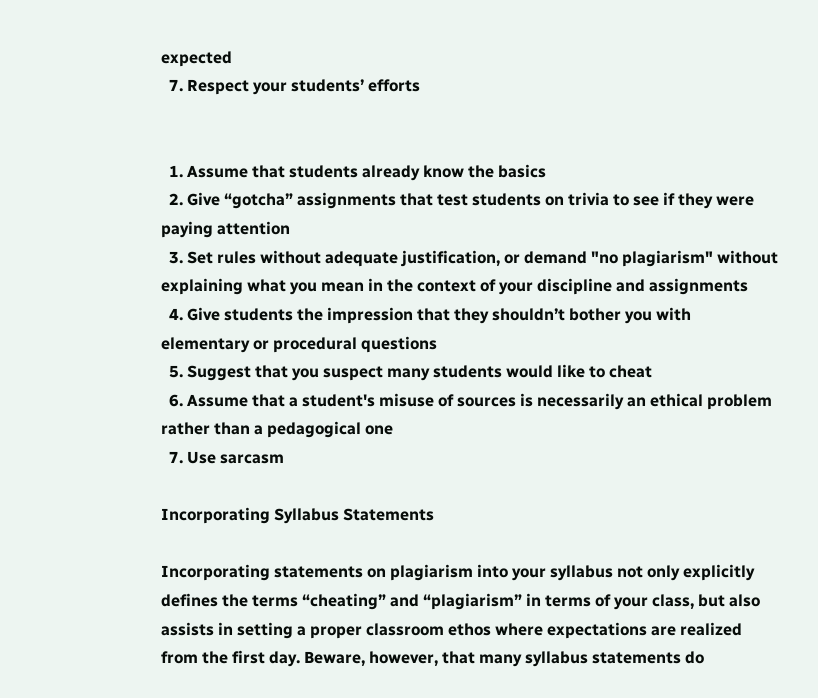expected
  7. Respect your students’ efforts


  1. Assume that students already know the basics
  2. Give “gotcha” assignments that test students on trivia to see if they were paying attention
  3. Set rules without adequate justification, or demand "no plagiarism" without explaining what you mean in the context of your discipline and assignments
  4. Give students the impression that they shouldn’t bother you with elementary or procedural questions
  5. Suggest that you suspect many students would like to cheat
  6. Assume that a student's misuse of sources is necessarily an ethical problem rather than a pedagogical one
  7. Use sarcasm

Incorporating Syllabus Statements

Incorporating statements on plagiarism into your syllabus not only explicitly defines the terms “cheating” and “plagiarism” in terms of your class, but also assists in setting a proper classroom ethos where expectations are realized from the first day. Beware, however, that many syllabus statements do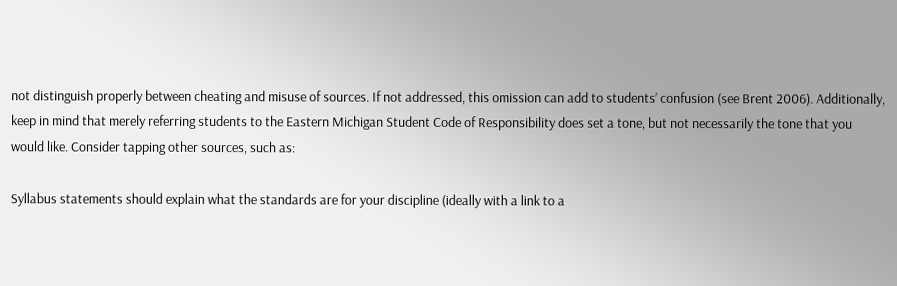not distinguish properly between cheating and misuse of sources. If not addressed, this omission can add to students’ confusion (see Brent 2006). Additionally, keep in mind that merely referring students to the Eastern Michigan Student Code of Responsibility does set a tone, but not necessarily the tone that you would like. Consider tapping other sources, such as:

Syllabus statements should explain what the standards are for your discipline (ideally with a link to a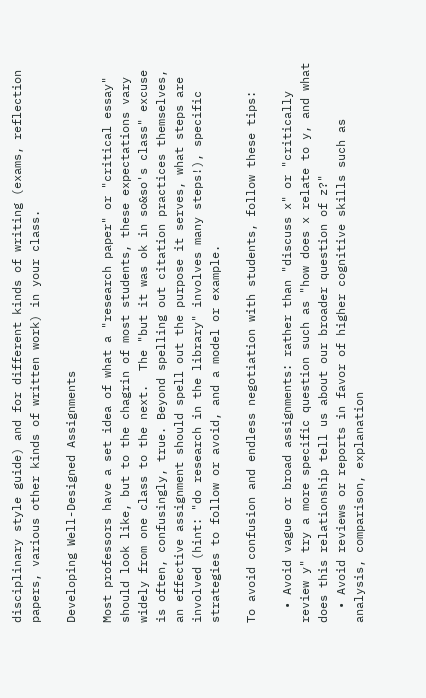disciplinary style guide) and for different kinds of writing (exams, reflection papers, various other kinds of written work) in your class.

Developing Well-Designed Assignments

Most professors have a set idea of what a "research paper" or "critical essay" should look like, but to the chagrin of most students, these expectations vary widely from one class to the next.  The "but it was ok in so&so's class" excuse is often, confusingly, true. Beyond spelling out citation practices themselves, an effective assignment should spell out the purpose it serves, what steps are involved (hint: "do research in the library" involves many steps!), specific strategies to follow or avoid, and a model or example.

To avoid confusion and endless negotiation with students, follow these tips:

  • Avoid vague or broad assignments: rather than "discuss x" or "critically review y" try a more specific question such as "how does x relate to y, and what does this relationship tell us about our broader question of z?"
  • Avoid reviews or reports in favor of higher cognitive skills such as analysis, comparison, explanation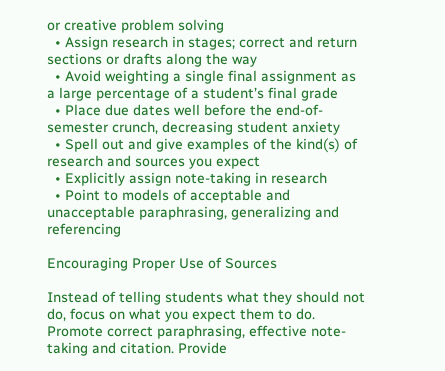or creative problem solving
  • Assign research in stages; correct and return sections or drafts along the way
  • Avoid weighting a single final assignment as a large percentage of a student’s final grade
  • Place due dates well before the end-of-semester crunch, decreasing student anxiety
  • Spell out and give examples of the kind(s) of research and sources you expect
  • Explicitly assign note-taking in research
  • Point to models of acceptable and unacceptable paraphrasing, generalizing and referencing

Encouraging Proper Use of Sources

Instead of telling students what they should not do, focus on what you expect them to do.  Promote correct paraphrasing, effective note-taking and citation. Provide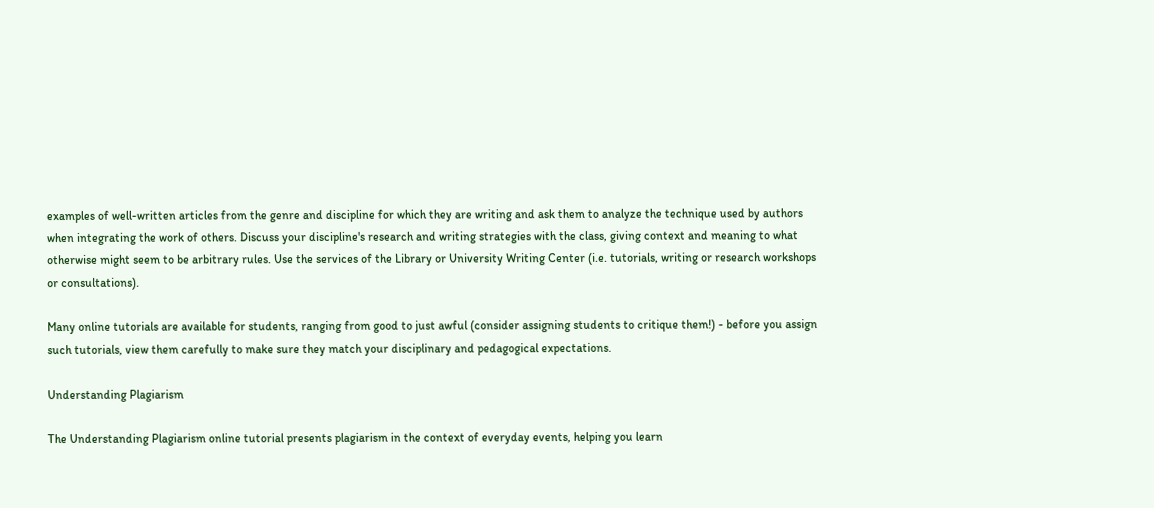examples of well-written articles from the genre and discipline for which they are writing and ask them to analyze the technique used by authors when integrating the work of others. Discuss your discipline's research and writing strategies with the class, giving context and meaning to what otherwise might seem to be arbitrary rules. Use the services of the Library or University Writing Center (i.e. tutorials, writing or research workshops or consultations).

Many online tutorials are available for students, ranging from good to just awful (consider assigning students to critique them!) - before you assign such tutorials, view them carefully to make sure they match your disciplinary and pedagogical expectations.

Understanding Plagiarism

The Understanding Plagiarism online tutorial presents plagiarism in the context of everyday events, helping you learn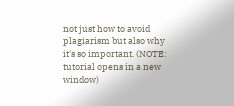not just how to avoid plagiarism but also why it's so important. (NOTE: tutorial opens in a new window)